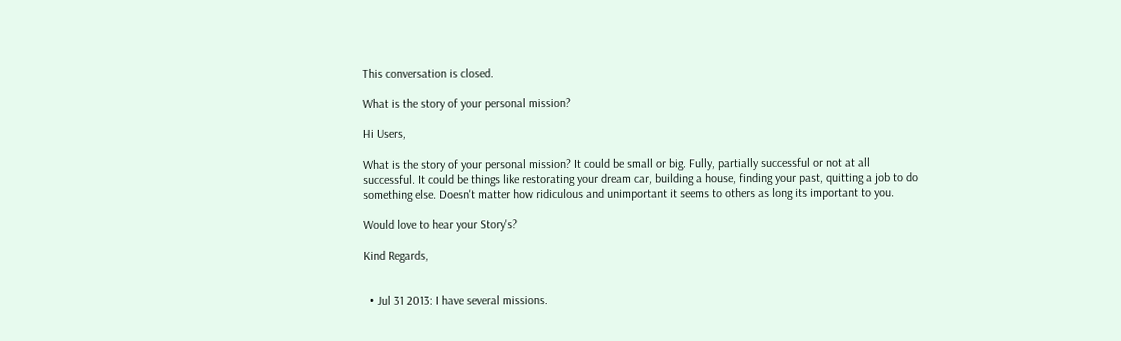This conversation is closed.

What is the story of your personal mission?

Hi Users,

What is the story of your personal mission? It could be small or big. Fully, partially successful or not at all successful. It could be things like restorating your dream car, building a house, finding your past, quitting a job to do something else. Doesn't matter how ridiculous and unimportant it seems to others as long its important to you.

Would love to hear your Story's?

Kind Regards,


  • Jul 31 2013: I have several missions.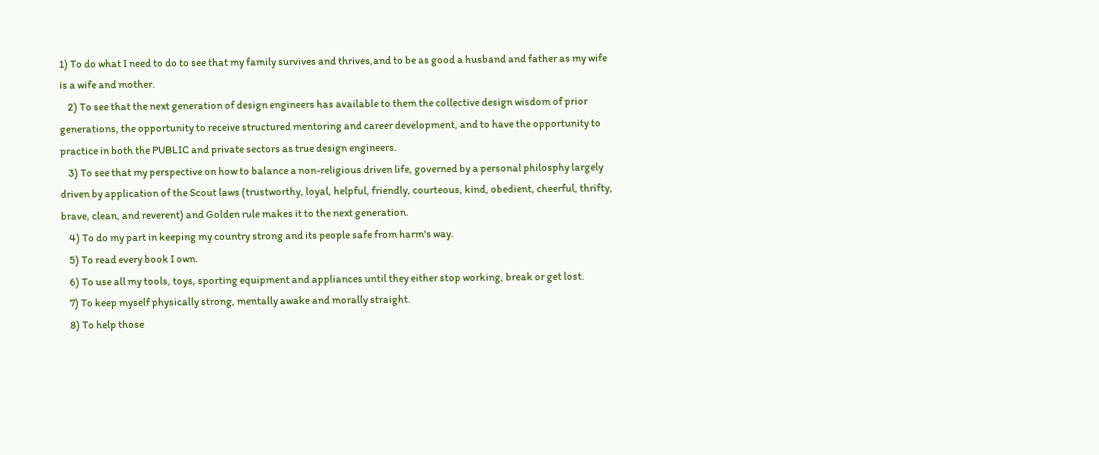1) To do what I need to do to see that my family survives and thrives,and to be as good a husband and father as my wife is a wife and mother.
    2) To see that the next generation of design engineers has available to them the collective design wisdom of prior generations, the opportunity to receive structured mentoring and career development, and to have the opportunity to practice in both the PUBLIC and private sectors as true design engineers.
    3) To see that my perspective on how to balance a non-religious driven life, governed by a personal philosphy largely driven by application of the Scout laws (trustworthy, loyal, helpful, friendly, courteous, kind, obedient, cheerful, thrifty, brave, clean, and reverent) and Golden rule makes it to the next generation.
    4) To do my part in keeping my country strong and its people safe from harm's way.
    5) To read every book I own.
    6) To use all my tools, toys, sporting equipment and appliances until they either stop working, break or get lost.
    7) To keep myself physically strong, mentally awake and morally straight.
    8) To help those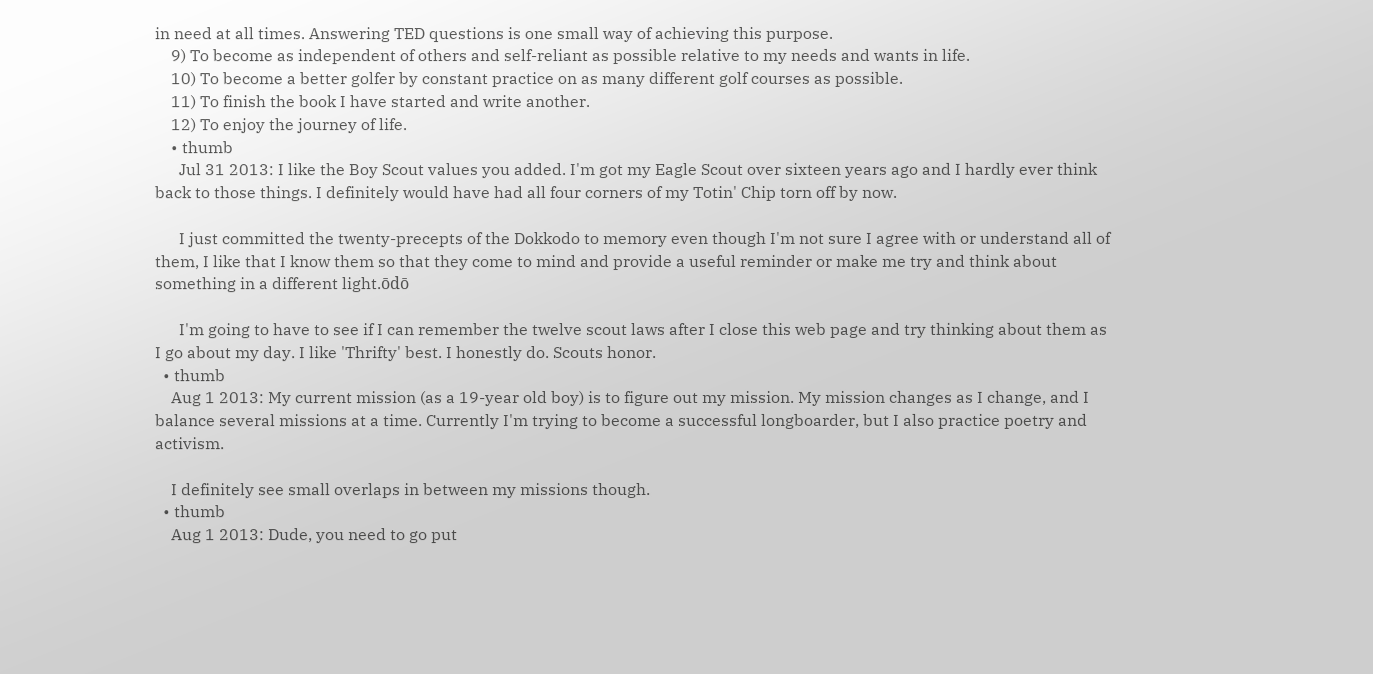in need at all times. Answering TED questions is one small way of achieving this purpose.
    9) To become as independent of others and self-reliant as possible relative to my needs and wants in life.
    10) To become a better golfer by constant practice on as many different golf courses as possible.
    11) To finish the book I have started and write another.
    12) To enjoy the journey of life.
    • thumb
      Jul 31 2013: I like the Boy Scout values you added. I'm got my Eagle Scout over sixteen years ago and I hardly ever think back to those things. I definitely would have had all four corners of my Totin' Chip torn off by now.

      I just committed the twenty-precepts of the Dokkodo to memory even though I'm not sure I agree with or understand all of them, I like that I know them so that they come to mind and provide a useful reminder or make me try and think about something in a different light.ōdō

      I'm going to have to see if I can remember the twelve scout laws after I close this web page and try thinking about them as I go about my day. I like 'Thrifty' best. I honestly do. Scouts honor.
  • thumb
    Aug 1 2013: My current mission (as a 19-year old boy) is to figure out my mission. My mission changes as I change, and I balance several missions at a time. Currently I'm trying to become a successful longboarder, but I also practice poetry and activism.

    I definitely see small overlaps in between my missions though.
  • thumb
    Aug 1 2013: Dude, you need to go put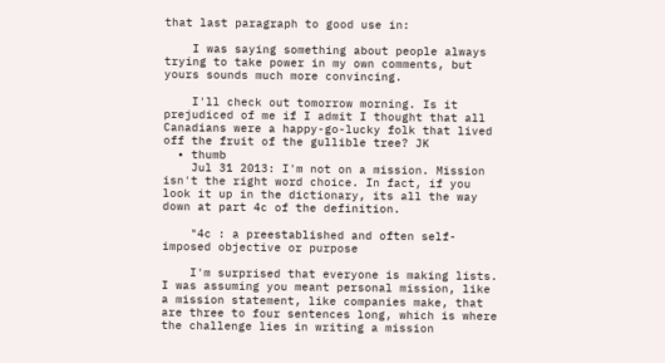that last paragraph to good use in:

    I was saying something about people always trying to take power in my own comments, but yours sounds much more convincing.

    I'll check out tomorrow morning. Is it prejudiced of me if I admit I thought that all Canadians were a happy-go-lucky folk that lived off the fruit of the gullible tree? JK
  • thumb
    Jul 31 2013: I'm not on a mission. Mission isn't the right word choice. In fact, if you look it up in the dictionary, its all the way down at part 4c of the definition.

    "4c : a preestablished and often self-imposed objective or purpose

    I'm surprised that everyone is making lists. I was assuming you meant personal mission, like a mission statement, like companies make, that are three to four sentences long, which is where the challenge lies in writing a mission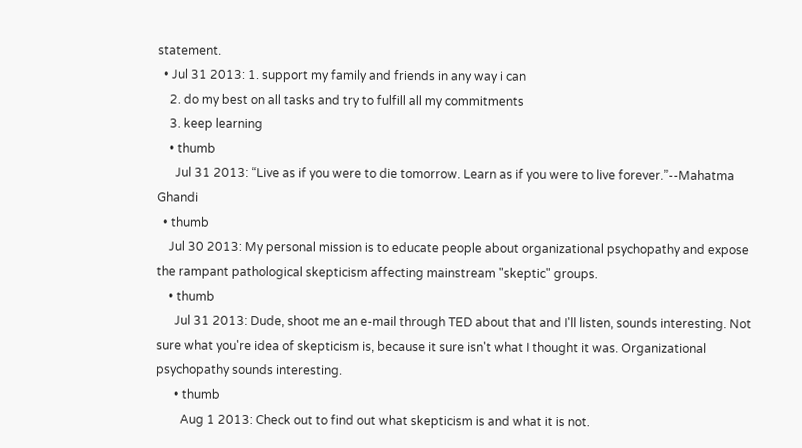statement.
  • Jul 31 2013: 1. support my family and friends in any way i can
    2. do my best on all tasks and try to fulfill all my commitments
    3. keep learning
    • thumb
      Jul 31 2013: “Live as if you were to die tomorrow. Learn as if you were to live forever.”--Mahatma Ghandi
  • thumb
    Jul 30 2013: My personal mission is to educate people about organizational psychopathy and expose the rampant pathological skepticism affecting mainstream "skeptic" groups.
    • thumb
      Jul 31 2013: Dude, shoot me an e-mail through TED about that and I'll listen, sounds interesting. Not sure what you're idea of skepticism is, because it sure isn't what I thought it was. Organizational psychopathy sounds interesting.
      • thumb
        Aug 1 2013: Check out to find out what skepticism is and what it is not.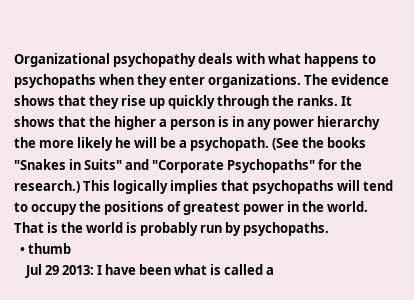Organizational psychopathy deals with what happens to psychopaths when they enter organizations. The evidence shows that they rise up quickly through the ranks. It shows that the higher a person is in any power hierarchy the more likely he will be a psychopath. (See the books "Snakes in Suits" and "Corporate Psychopaths" for the research.) This logically implies that psychopaths will tend to occupy the positions of greatest power in the world. That is the world is probably run by psychopaths.
  • thumb
    Jul 29 2013: I have been what is called a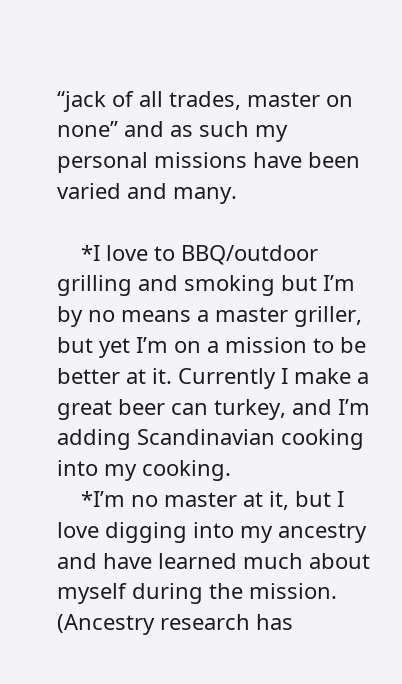“jack of all trades, master on none” and as such my personal missions have been varied and many.

    *I love to BBQ/outdoor grilling and smoking but I’m by no means a master griller, but yet I’m on a mission to be better at it. Currently I make a great beer can turkey, and I’m adding Scandinavian cooking into my cooking.
    *I’m no master at it, but I love digging into my ancestry and have learned much about myself during the mission. (Ancestry research has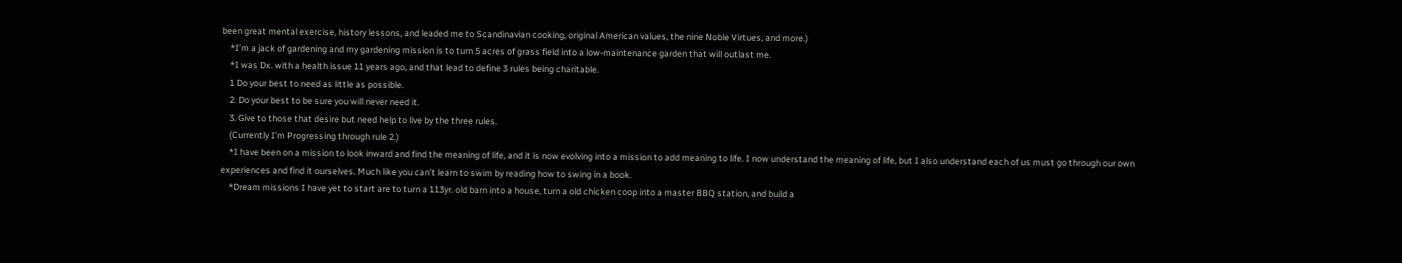been great mental exercise, history lessons, and leaded me to Scandinavian cooking, original American values, the nine Noble Virtues, and more.)
    *I’m a jack of gardening and my gardening mission is to turn 5 acres of grass field into a low-maintenance garden that will outlast me.
    *I was Dx. with a health issue 11 years ago, and that lead to define 3 rules being charitable.
    1 Do your best to need as little as possible.
    2. Do your best to be sure you will never need it.
    3. Give to those that desire but need help to live by the three rules.
    (Currently I’m Progressing through rule 2.)
    *I have been on a mission to look inward and find the meaning of life, and it is now evolving into a mission to add meaning to life. I now understand the meaning of life, but I also understand each of us must go through our own experiences and find it ourselves. Much like you can’t learn to swim by reading how to swing in a book.
    *Dream missions I have yet to start are to turn a 113yr. old barn into a house, turn a old chicken coop into a master BBQ station, and build a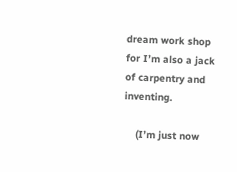dream work shop for I’m also a jack of carpentry and inventing.

    (I’m just now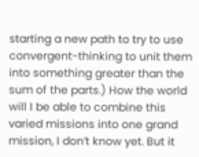starting a new path to try to use convergent-thinking to unit them into something greater than the sum of the parts.) How the world will I be able to combine this varied missions into one grand mission, I don’t know yet. But it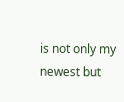is not only my newest but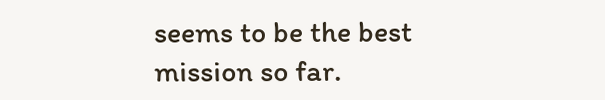seems to be the best mission so far.